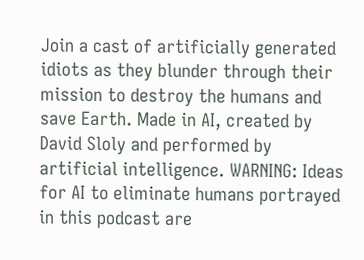Join a cast of artificially generated idiots as they blunder through their mission to destroy the humans and save Earth. Made in AI, created by David Sloly and performed by artificial intelligence. WARNING: Ideas for AI to eliminate humans portrayed in this podcast are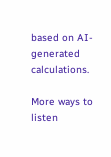based on AI-generated calculations.

More ways to listen